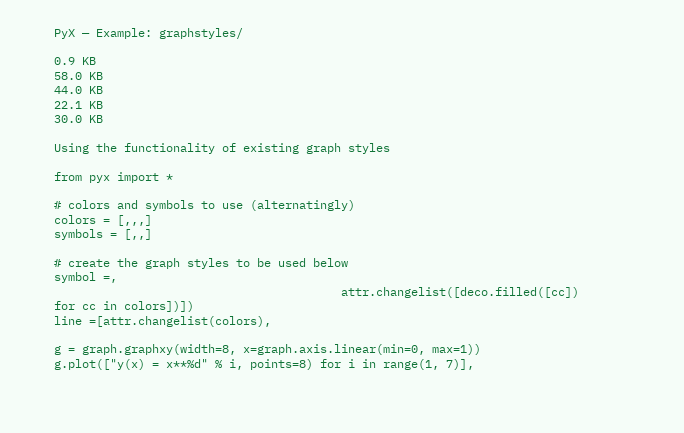PyX — Example: graphstyles/

0.9 KB
58.0 KB
44.0 KB
22.1 KB
30.0 KB

Using the functionality of existing graph styles

from pyx import *

# colors and symbols to use (alternatingly)
colors = [,,,]
symbols = [,,]

# create the graph styles to be used below
symbol =,
                                         attr.changelist([deco.filled([cc]) for cc in colors])])
line =[attr.changelist(colors),

g = graph.graphxy(width=8, x=graph.axis.linear(min=0, max=1))
g.plot(["y(x) = x**%d" % i, points=8) for i in range(1, 7)],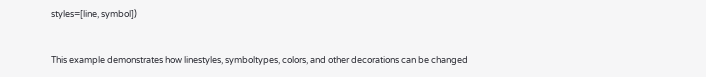styles=[line, symbol])


This example demonstrates how linestyles, symboltypes, colors, and other decorations can be changed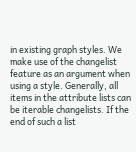in existing graph styles. We make use of the changelist feature as an argument when using a style. Generally, all items in the attribute lists can be iterable changelists. If the end of such a list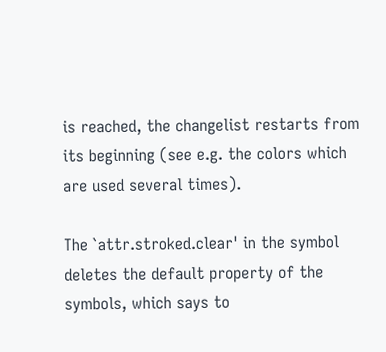is reached, the changelist restarts from its beginning (see e.g. the colors which are used several times).

The `attr.stroked.clear' in the symbol deletes the default property of the symbols, which says to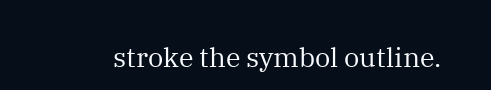stroke the symbol outline.